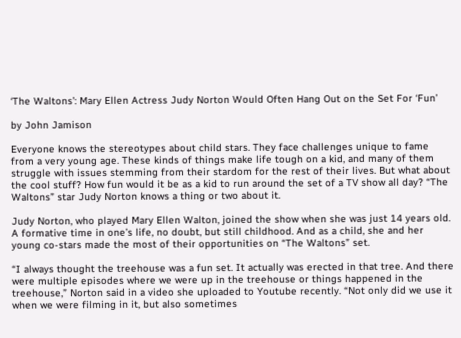‘The Waltons’: Mary Ellen Actress Judy Norton Would Often Hang Out on the Set For ‘Fun’

by John Jamison

Everyone knows the stereotypes about child stars. They face challenges unique to fame from a very young age. These kinds of things make life tough on a kid, and many of them struggle with issues stemming from their stardom for the rest of their lives. But what about the cool stuff? How fun would it be as a kid to run around the set of a TV show all day? “The Waltons” star Judy Norton knows a thing or two about it.

Judy Norton, who played Mary Ellen Walton, joined the show when she was just 14 years old. A formative time in one’s life, no doubt, but still childhood. And as a child, she and her young co-stars made the most of their opportunities on “The Waltons” set.

“I always thought the treehouse was a fun set. It actually was erected in that tree. And there were multiple episodes where we were up in the treehouse or things happened in the treehouse,” Norton said in a video she uploaded to Youtube recently. “Not only did we use it when we were filming in it, but also sometimes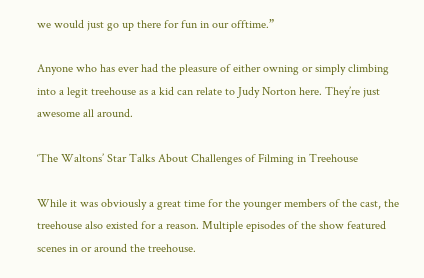we would just go up there for fun in our offtime.”

Anyone who has ever had the pleasure of either owning or simply climbing into a legit treehouse as a kid can relate to Judy Norton here. They’re just awesome all around.

‘The Waltons’ Star Talks About Challenges of Filming in Treehouse

While it was obviously a great time for the younger members of the cast, the treehouse also existed for a reason. Multiple episodes of the show featured scenes in or around the treehouse.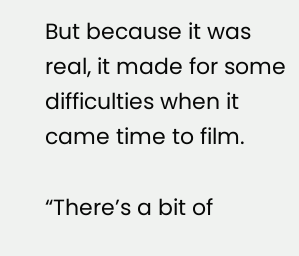But because it was real, it made for some difficulties when it came time to film.

“There’s a bit of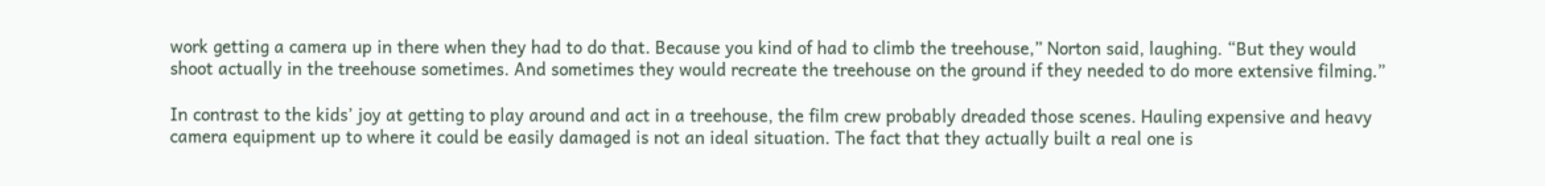work getting a camera up in there when they had to do that. Because you kind of had to climb the treehouse,” Norton said, laughing. “But they would shoot actually in the treehouse sometimes. And sometimes they would recreate the treehouse on the ground if they needed to do more extensive filming.”

In contrast to the kids’ joy at getting to play around and act in a treehouse, the film crew probably dreaded those scenes. Hauling expensive and heavy camera equipment up to where it could be easily damaged is not an ideal situation. The fact that they actually built a real one is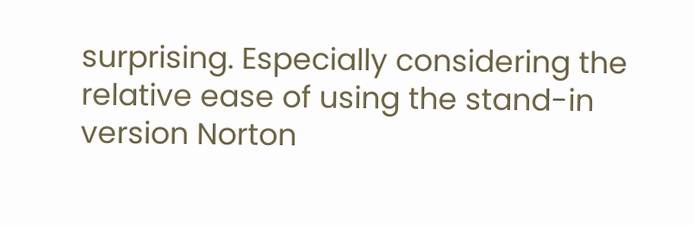surprising. Especially considering the relative ease of using the stand-in version Norton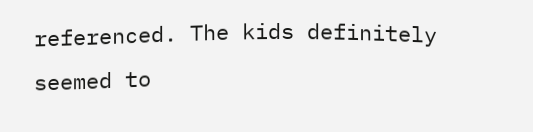referenced. The kids definitely seemed to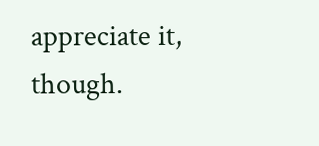appreciate it, though.